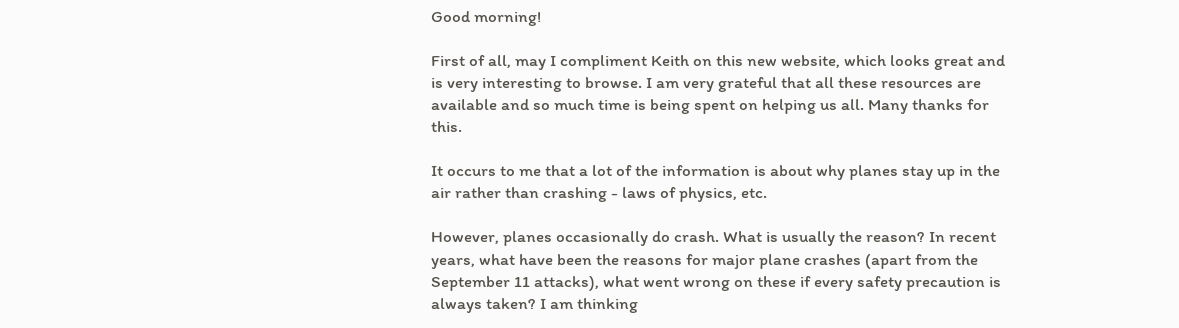Good morning!

First of all, may I compliment Keith on this new website, which looks great and is very interesting to browse. I am very grateful that all these resources are available and so much time is being spent on helping us all. Many thanks for this.

It occurs to me that a lot of the information is about why planes stay up in the air rather than crashing - laws of physics, etc.

However, planes occasionally do crash. What is usually the reason? In recent years, what have been the reasons for major plane crashes (apart from the September 11 attacks), what went wrong on these if every safety precaution is always taken? I am thinking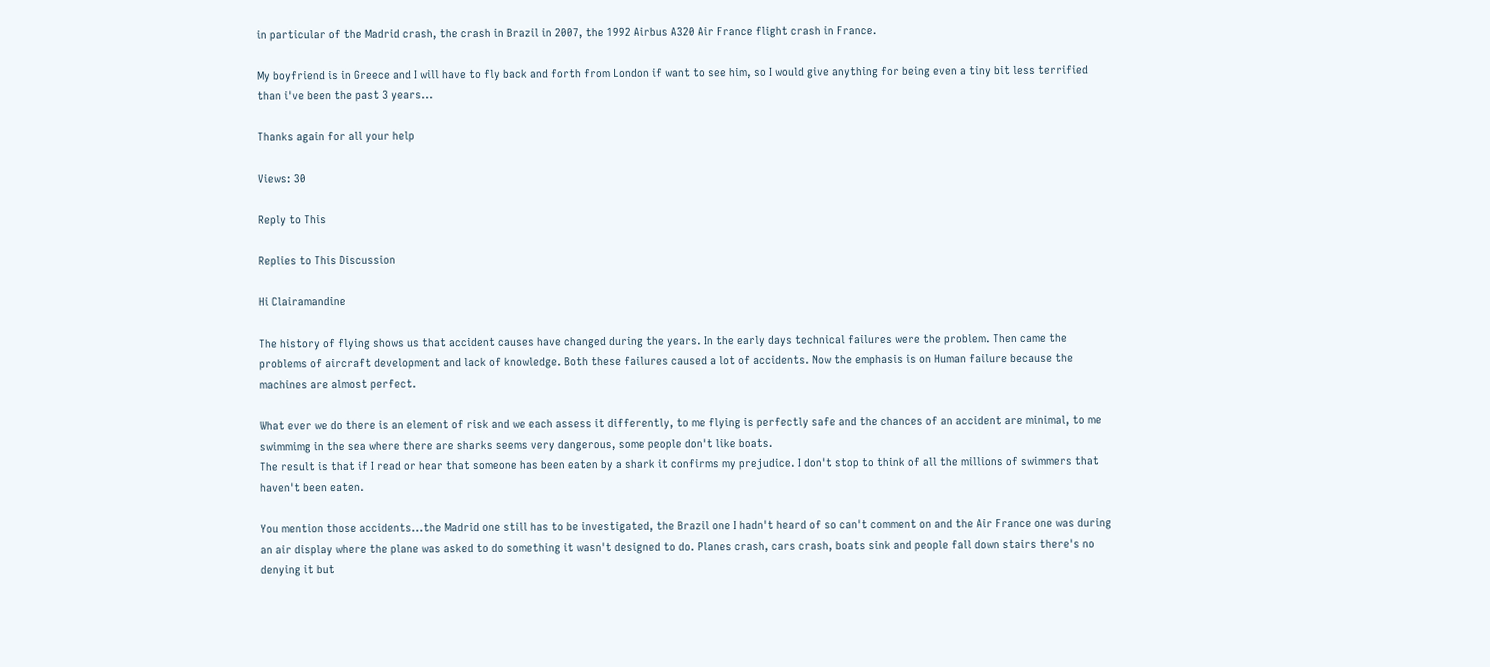in particular of the Madrid crash, the crash in Brazil in 2007, the 1992 Airbus A320 Air France flight crash in France.

My boyfriend is in Greece and I will have to fly back and forth from London if want to see him, so I would give anything for being even a tiny bit less terrified than i've been the past 3 years...

Thanks again for all your help

Views: 30

Reply to This

Replies to This Discussion

Hi Clairamandine

The history of flying shows us that accident causes have changed during the years. In the early days technical failures were the problem. Then came the problems of aircraft development and lack of knowledge. Both these failures caused a lot of accidents. Now the emphasis is on Human failure because the machines are almost perfect.

What ever we do there is an element of risk and we each assess it differently, to me flying is perfectly safe and the chances of an accident are minimal, to me swimmimg in the sea where there are sharks seems very dangerous, some people don't like boats.
The result is that if I read or hear that someone has been eaten by a shark it confirms my prejudice. I don't stop to think of all the millions of swimmers that haven't been eaten.

You mention those accidents...the Madrid one still has to be investigated, the Brazil one I hadn't heard of so can't comment on and the Air France one was during an air display where the plane was asked to do something it wasn't designed to do. Planes crash, cars crash, boats sink and people fall down stairs there's no denying it but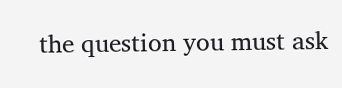the question you must ask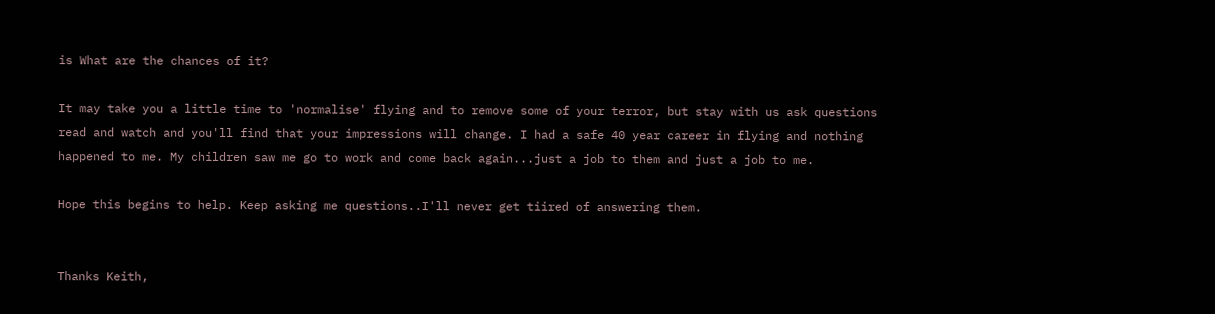is What are the chances of it?

It may take you a little time to 'normalise' flying and to remove some of your terror, but stay with us ask questions read and watch and you'll find that your impressions will change. I had a safe 40 year career in flying and nothing happened to me. My children saw me go to work and come back again...just a job to them and just a job to me.

Hope this begins to help. Keep asking me questions..I'll never get tiired of answering them.


Thanks Keith,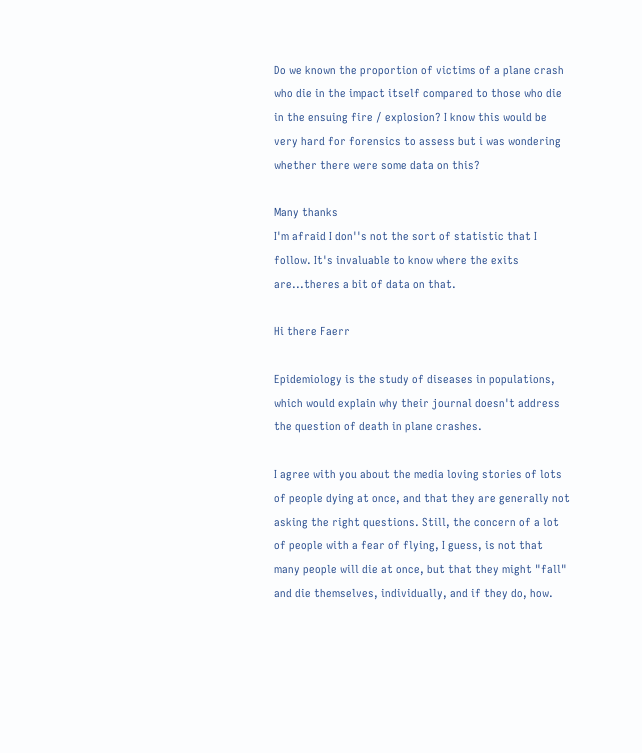Do we known the proportion of victims of a plane crash who die in the impact itself compared to those who die in the ensuing fire / explosion? I know this would be very hard for forensics to assess but i was wondering whether there were some data on this?

Many thanks
I'm afraid I don''s not the sort of statistic that I follow. It's invaluable to know where the exits are...theres a bit of data on that.

Hi there Faerr

Epidemiology is the study of diseases in populations, which would explain why their journal doesn't address the question of death in plane crashes.

I agree with you about the media loving stories of lots of people dying at once, and that they are generally not asking the right questions. Still, the concern of a lot of people with a fear of flying, I guess, is not that many people will die at once, but that they might "fall" and die themselves, individually, and if they do, how.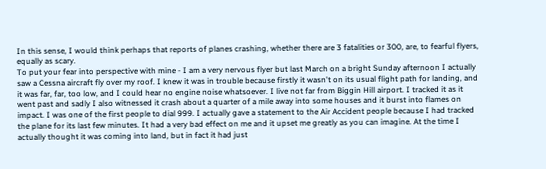In this sense, I would think perhaps that reports of planes crashing, whether there are 3 fatalities or 300, are, to fearful flyers, equally as scary.
To put your fear into perspective with mine - I am a very nervous flyer but last March on a bright Sunday afternoon I actually saw a Cessna aircraft fly over my roof. I knew it was in trouble because firstly it wasn't on its usual flight path for landing, and it was far, far, too low, and I could hear no engine noise whatsoever. I live not far from Biggin Hill airport. I tracked it as it went past and sadly I also witnessed it crash about a quarter of a mile away into some houses and it burst into flames on impact. I was one of the first people to dial 999. I actually gave a statement to the Air Accident people because I had tracked the plane for its last few minutes. It had a very bad effect on me and it upset me greatly as you can imagine. At the time I actually thought it was coming into land, but in fact it had just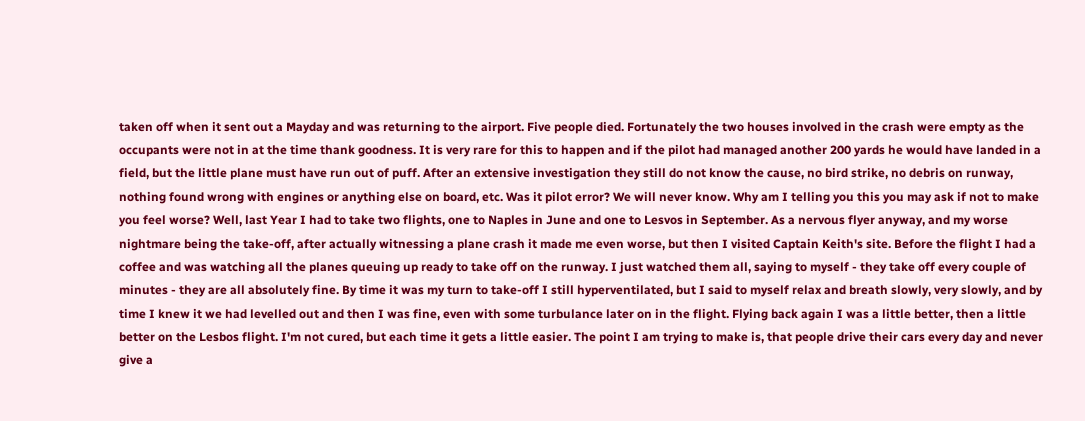taken off when it sent out a Mayday and was returning to the airport. Five people died. Fortunately the two houses involved in the crash were empty as the occupants were not in at the time thank goodness. It is very rare for this to happen and if the pilot had managed another 200 yards he would have landed in a field, but the little plane must have run out of puff. After an extensive investigation they still do not know the cause, no bird strike, no debris on runway, nothing found wrong with engines or anything else on board, etc. Was it pilot error? We will never know. Why am I telling you this you may ask if not to make you feel worse? Well, last Year I had to take two flights, one to Naples in June and one to Lesvos in September. As a nervous flyer anyway, and my worse nightmare being the take-off, after actually witnessing a plane crash it made me even worse, but then I visited Captain Keith's site. Before the flight I had a coffee and was watching all the planes queuing up ready to take off on the runway. I just watched them all, saying to myself - they take off every couple of minutes - they are all absolutely fine. By time it was my turn to take-off I still hyperventilated, but I said to myself relax and breath slowly, very slowly, and by time I knew it we had levelled out and then I was fine, even with some turbulance later on in the flight. Flying back again I was a little better, then a little better on the Lesbos flight. I'm not cured, but each time it gets a little easier. The point I am trying to make is, that people drive their cars every day and never give a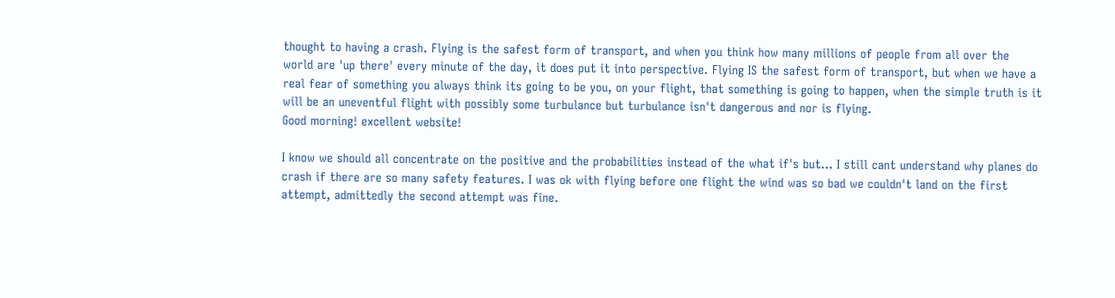thought to having a crash. Flying is the safest form of transport, and when you think how many millions of people from all over the world are 'up there' every minute of the day, it does put it into perspective. Flying IS the safest form of transport, but when we have a real fear of something you always think its going to be you, on your flight, that something is going to happen, when the simple truth is it will be an uneventful flight with possibly some turbulance but turbulance isn't dangerous and nor is flying.
Good morning! excellent website!

I know we should all concentrate on the positive and the probabilities instead of the what if's but... I still cant understand why planes do crash if there are so many safety features. I was ok with flying before one flight the wind was so bad we couldn't land on the first attempt, admittedly the second attempt was fine.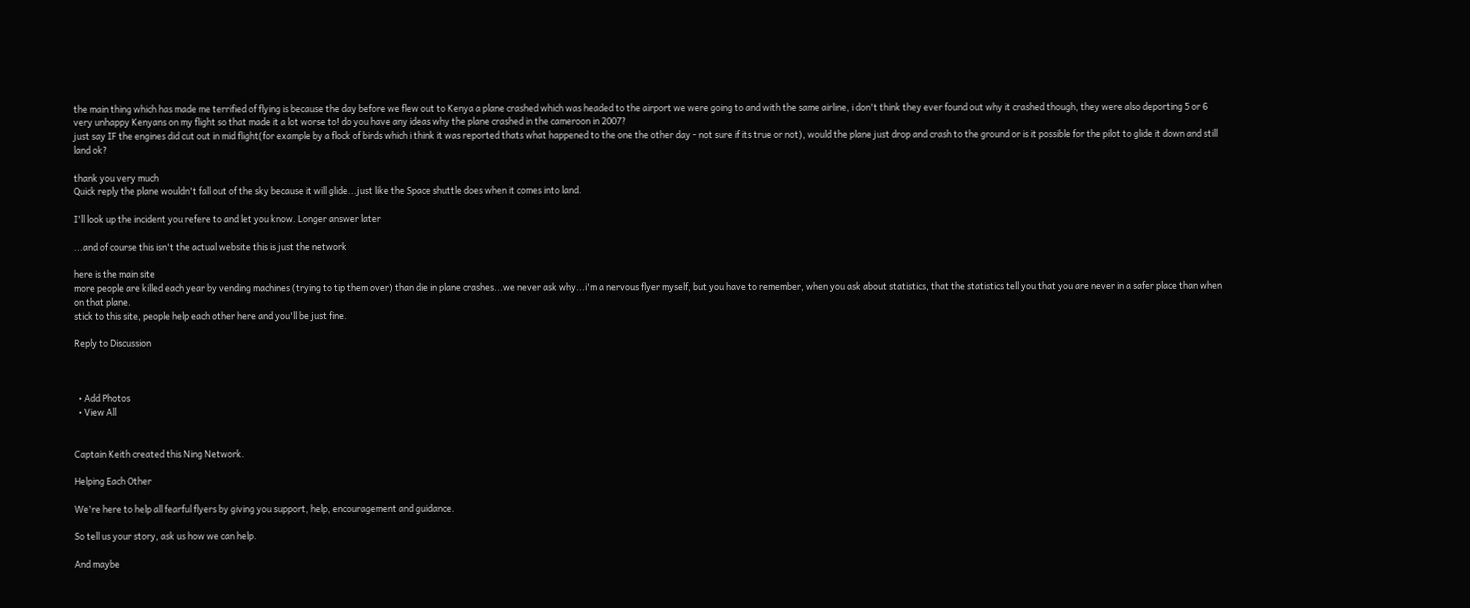the main thing which has made me terrified of flying is because the day before we flew out to Kenya a plane crashed which was headed to the airport we were going to and with the same airline, i don't think they ever found out why it crashed though, they were also deporting 5 or 6 very unhappy Kenyans on my flight so that made it a lot worse to! do you have any ideas why the plane crashed in the cameroon in 2007?
just say IF the engines did cut out in mid flight(for example by a flock of birds which i think it was reported thats what happened to the one the other day - not sure if its true or not), would the plane just drop and crash to the ground or is it possible for the pilot to glide it down and still land ok?

thank you very much
Quick reply the plane wouldn't fall out of the sky because it will glide...just like the Space shuttle does when it comes into land.

I'll look up the incident you refere to and let you know. Longer answer later

...and of course this isn't the actual website this is just the network

here is the main site
more people are killed each year by vending machines (trying to tip them over) than die in plane crashes...we never ask why...i'm a nervous flyer myself, but you have to remember, when you ask about statistics, that the statistics tell you that you are never in a safer place than when on that plane.
stick to this site, people help each other here and you'll be just fine.

Reply to Discussion



  • Add Photos
  • View All


Captain Keith created this Ning Network.

Helping Each Other

We're here to help all fearful flyers by giving you support, help, encouragement and guidance.

So tell us your story, ask us how we can help.

And maybe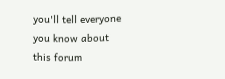you'll tell everyone you know about this forum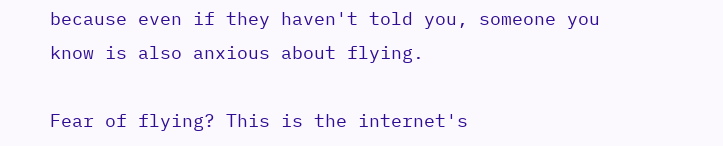because even if they haven't told you, someone you know is also anxious about flying.

Fear of flying? This is the internet's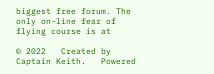biggest free forum. The only on-line fear of flying course is at

© 2022   Created by Captain Keith.   Powered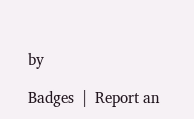by

Badges  |  Report an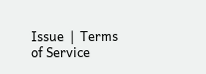Issue  |  Terms of Service